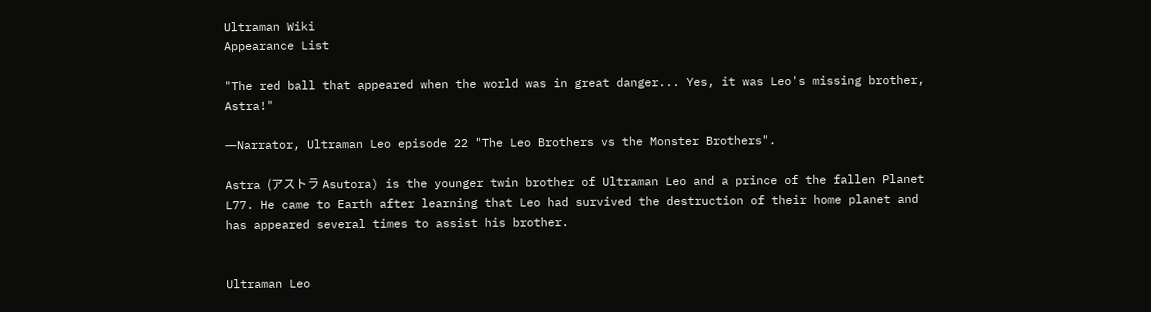Ultraman Wiki
Appearance List

"The red ball that appeared when the world was in great danger... Yes, it was Leo's missing brother, Astra!"

―Narrator, Ultraman Leo episode 22 "The Leo Brothers vs the Monster Brothers".

Astra (アストラ Asutora) is the younger twin brother of Ultraman Leo and a prince of the fallen Planet L77. He came to Earth after learning that Leo had survived the destruction of their home planet and has appeared several times to assist his brother.


Ultraman Leo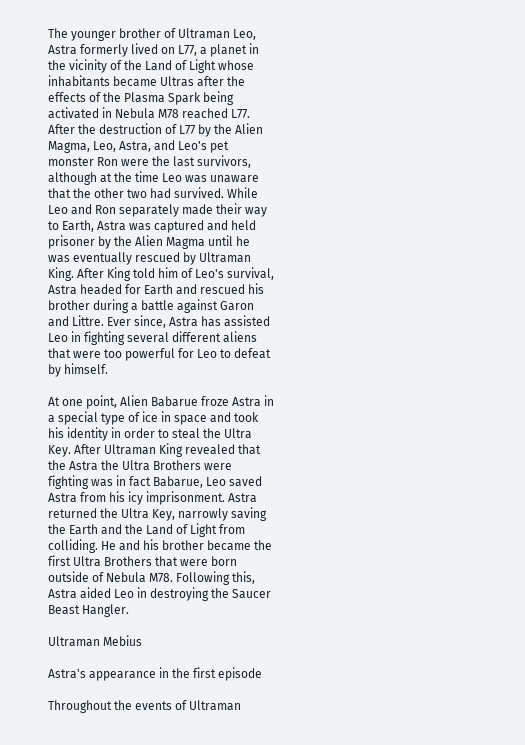The younger brother of Ultraman Leo, Astra formerly lived on L77, a planet in the vicinity of the Land of Light whose inhabitants became Ultras after the effects of the Plasma Spark being activated in Nebula M78 reached L77. After the destruction of L77 by the Alien Magma, Leo, Astra, and Leo's pet monster Ron were the last survivors, although at the time Leo was unaware that the other two had survived. While Leo and Ron separately made their way to Earth, Astra was captured and held prisoner by the Alien Magma until he was eventually rescued by Ultraman King. After King told him of Leo's survival, Astra headed for Earth and rescued his brother during a battle against Garon and Littre. Ever since, Astra has assisted Leo in fighting several different aliens that were too powerful for Leo to defeat by himself.

At one point, Alien Babarue froze Astra in a special type of ice in space and took his identity in order to steal the Ultra Key. After Ultraman King revealed that the Astra the Ultra Brothers were fighting was in fact Babarue, Leo saved Astra from his icy imprisonment. Astra returned the Ultra Key, narrowly saving the Earth and the Land of Light from colliding. He and his brother became the first Ultra Brothers that were born outside of Nebula M78. Following this, Astra aided Leo in destroying the Saucer Beast Hangler.

Ultraman Mebius

Astra's appearance in the first episode

Throughout the events of Ultraman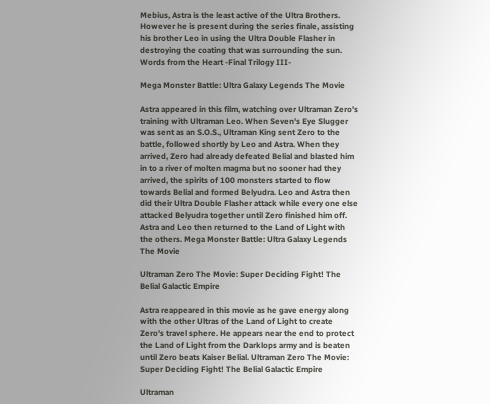Mebius, Astra is the least active of the Ultra Brothers. However he is present during the series finale, assisting his brother Leo in using the Ultra Double Flasher in destroying the coating that was surrounding the sun. Words from the Heart -Final Trilogy III-

Mega Monster Battle: Ultra Galaxy Legends The Movie

Astra appeared in this film, watching over Ultraman Zero's training with Ultraman Leo. When Seven's Eye Slugger was sent as an S.O.S., Ultraman King sent Zero to the battle, followed shortly by Leo and Astra. When they arrived, Zero had already defeated Belial and blasted him in to a river of molten magma but no sooner had they arrived, the spirits of 100 monsters started to flow towards Belial and formed Belyudra. Leo and Astra then did their Ultra Double Flasher attack while every one else attacked Belyudra together until Zero finished him off. Astra and Leo then returned to the Land of Light with the others. Mega Monster Battle: Ultra Galaxy Legends The Movie

Ultraman Zero The Movie: Super Deciding Fight! The Belial Galactic Empire

Astra reappeared in this movie as he gave energy along with the other Ultras of the Land of Light to create Zero's travel sphere. He appears near the end to protect the Land of Light from the Darklops army and is beaten until Zero beats Kaiser Belial. Ultraman Zero The Movie: Super Deciding Fight! The Belial Galactic Empire

Ultraman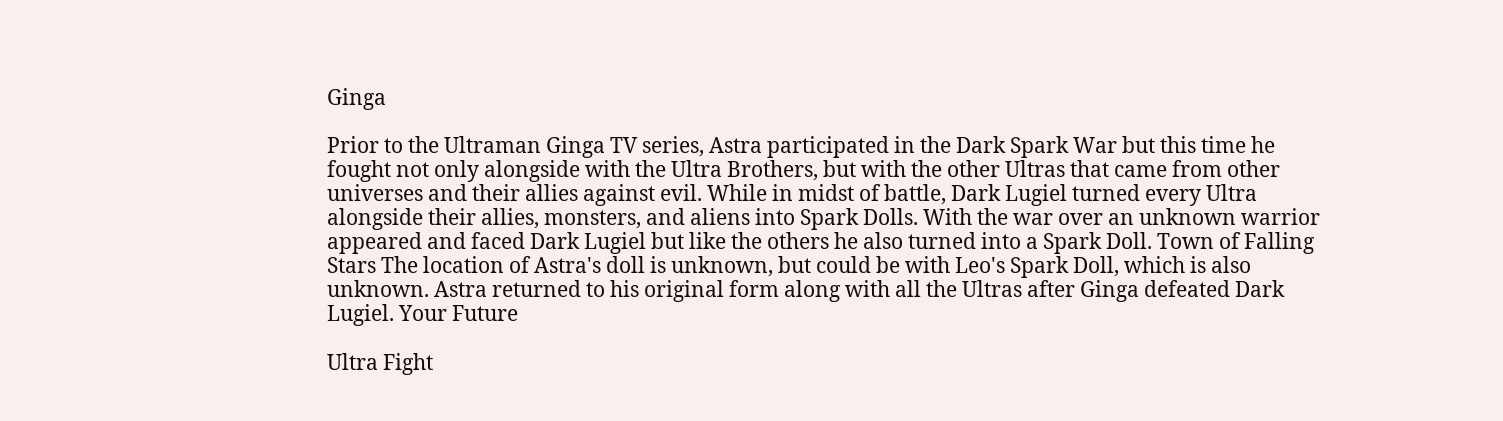Ginga

Prior to the Ultraman Ginga TV series, Astra participated in the Dark Spark War but this time he fought not only alongside with the Ultra Brothers, but with the other Ultras that came from other universes and their allies against evil. While in midst of battle, Dark Lugiel turned every Ultra alongside their allies, monsters, and aliens into Spark Dolls. With the war over an unknown warrior appeared and faced Dark Lugiel but like the others he also turned into a Spark Doll. Town of Falling Stars The location of Astra's doll is unknown, but could be with Leo's Spark Doll, which is also unknown. Astra returned to his original form along with all the Ultras after Ginga defeated Dark Lugiel. Your Future

Ultra Fight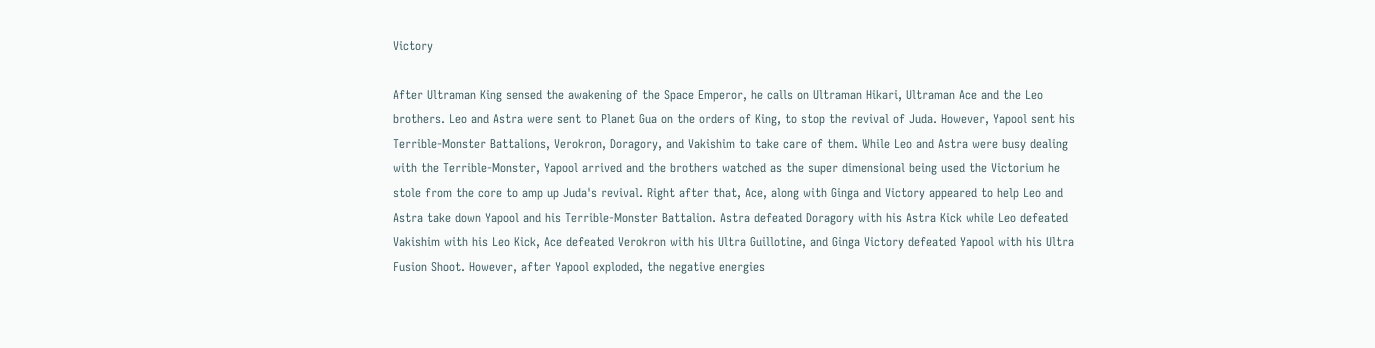Victory

After Ultraman King sensed the awakening of the Space Emperor, he calls on Ultraman Hikari, Ultraman Ace and the Leo brothers. Leo and Astra were sent to Planet Gua on the orders of King, to stop the revival of Juda. However, Yapool sent his Terrible-Monster Battalions, Verokron, Doragory, and Vakishim to take care of them. While Leo and Astra were busy dealing with the Terrible-Monster, Yapool arrived and the brothers watched as the super dimensional being used the Victorium he stole from the core to amp up Juda's revival. Right after that, Ace, along with Ginga and Victory appeared to help Leo and Astra take down Yapool and his Terrible-Monster Battalion. Astra defeated Doragory with his Astra Kick while Leo defeated Vakishim with his Leo Kick, Ace defeated Verokron with his Ultra Guillotine, and Ginga Victory defeated Yapool with his Ultra Fusion Shoot. However, after Yapool exploded, the negative energies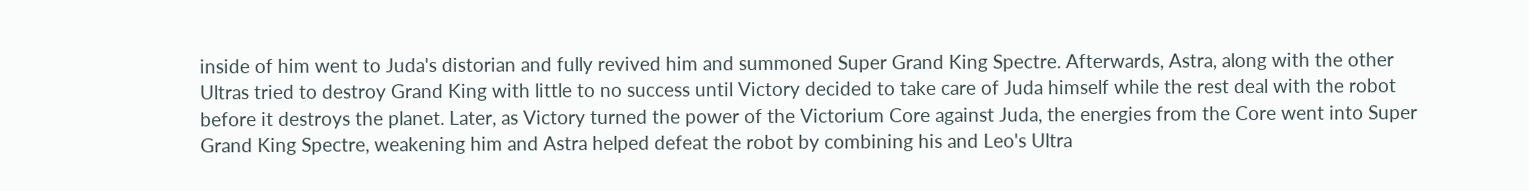inside of him went to Juda's distorian and fully revived him and summoned Super Grand King Spectre. Afterwards, Astra, along with the other Ultras tried to destroy Grand King with little to no success until Victory decided to take care of Juda himself while the rest deal with the robot before it destroys the planet. Later, as Victory turned the power of the Victorium Core against Juda, the energies from the Core went into Super Grand King Spectre, weakening him and Astra helped defeat the robot by combining his and Leo's Ultra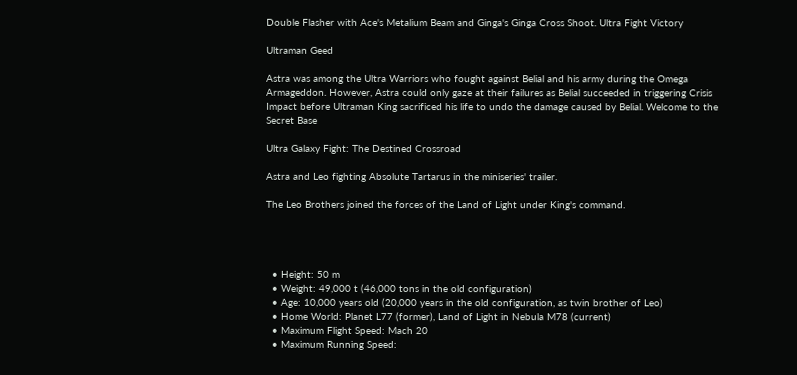Double Flasher with Ace's Metalium Beam and Ginga's Ginga Cross Shoot. Ultra Fight Victory

Ultraman Geed

Astra was among the Ultra Warriors who fought against Belial and his army during the Omega Armageddon. However, Astra could only gaze at their failures as Belial succeeded in triggering Crisis Impact before Ultraman King sacrificed his life to undo the damage caused by Belial. Welcome to the Secret Base

Ultra Galaxy Fight: The Destined Crossroad

Astra and Leo fighting Absolute Tartarus in the miniseries' trailer.

The Leo Brothers joined the forces of the Land of Light under King's command.




  • Height: 50 m
  • Weight: 49,000 t (46,000 tons in the old configuration)
  • Age: 10,000 years old (20,000 years in the old configuration, as twin brother of Leo)
  • Home World: Planet L77 (former), Land of Light in Nebula M78 (current)
  • Maximum Flight Speed: Mach 20
  • Maximum Running Speed: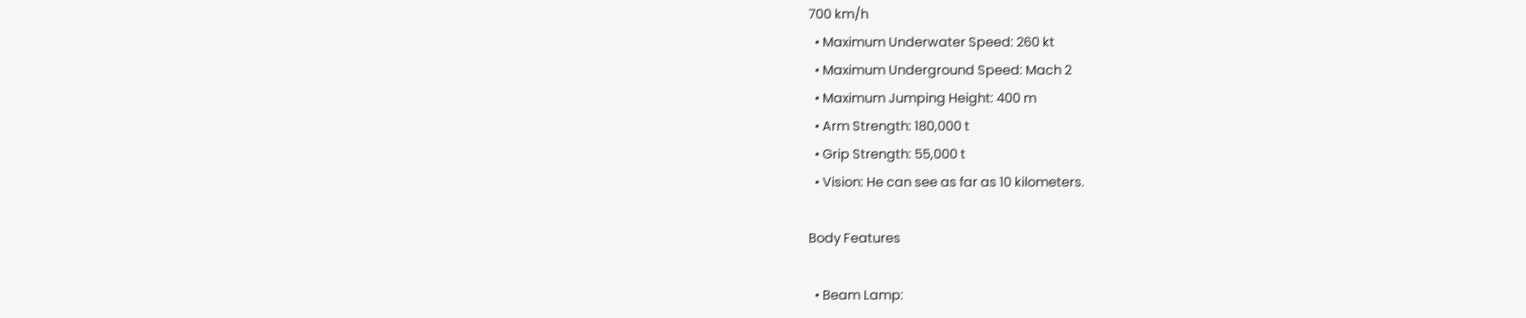700 km/h
  • Maximum Underwater Speed: 260 kt
  • Maximum Underground Speed: Mach 2
  • Maximum Jumping Height: 400 m
  • Arm Strength: 180,000 t
  • Grip Strength: 55,000 t
  • Vision: He can see as far as 10 kilometers.

Body Features

  • Beam Lamp: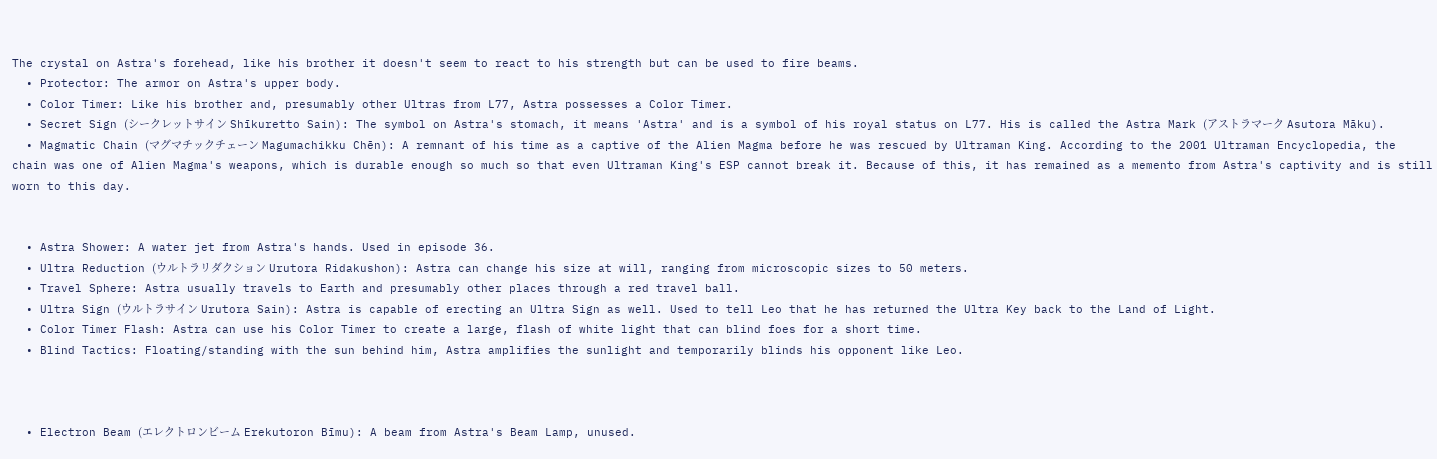The crystal on Astra's forehead, like his brother it doesn't seem to react to his strength but can be used to fire beams.
  • Protector: The armor on Astra's upper body.
  • Color Timer: Like his brother and, presumably other Ultras from L77, Astra possesses a Color Timer.
  • Secret Sign (シークレットサイン Shīkuretto Sain): The symbol on Astra's stomach, it means 'Astra' and is a symbol of his royal status on L77. His is called the Astra Mark (アストラマーク Asutora Māku).
  • Magmatic Chain (マグマチックチェーン Magumachikku Chēn): A remnant of his time as a captive of the Alien Magma before he was rescued by Ultraman King. According to the 2001 Ultraman Encyclopedia, the chain was one of Alien Magma's weapons, which is durable enough so much so that even Ultraman King's ESP cannot break it. Because of this, it has remained as a memento from Astra's captivity and is still worn to this day.


  • Astra Shower: A water jet from Astra's hands. Used in episode 36.
  • Ultra Reduction (ウルトラリダクション Urutora Ridakushon): Astra can change his size at will, ranging from microscopic sizes to 50 meters.
  • Travel Sphere: Astra usually travels to Earth and presumably other places through a red travel ball.
  • Ultra Sign (ウルトラサイン Urutora Sain): Astra is capable of erecting an Ultra Sign as well. Used to tell Leo that he has returned the Ultra Key back to the Land of Light.
  • Color Timer Flash: Astra can use his Color Timer to create a large, flash of white light that can blind foes for a short time.
  • Blind Tactics: Floating/standing with the sun behind him, Astra amplifies the sunlight and temporarily blinds his opponent like Leo.



  • Electron Beam (エレクトロンビーム Erekutoron Bīmu): A beam from Astra's Beam Lamp, unused.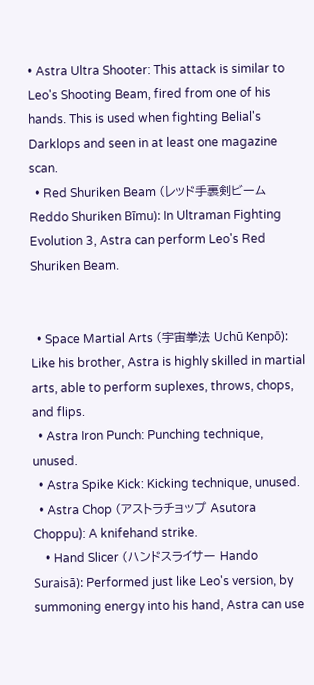• Astra Ultra Shooter: This attack is similar to Leo's Shooting Beam, fired from one of his hands. This is used when fighting Belial's Darklops and seen in at least one magazine scan.
  • Red Shuriken Beam (レッド手裏剣ビーム Reddo Shuriken Bīmu): In Ultraman Fighting Evolution 3, Astra can perform Leo's Red Shuriken Beam.


  • Space Martial Arts (宇宙拳法 Uchū Kenpō): Like his brother, Astra is highly skilled in martial arts, able to perform suplexes, throws, chops, and flips.
  • Astra Iron Punch: Punching technique, unused.
  • Astra Spike Kick: Kicking technique, unused.
  • Astra Chop (アストラチョップ Asutora Choppu): A knifehand strike.
    • Hand Slicer (ハンドスライサー Hando Suraisā): Performed just like Leo's version, by summoning energy into his hand, Astra can use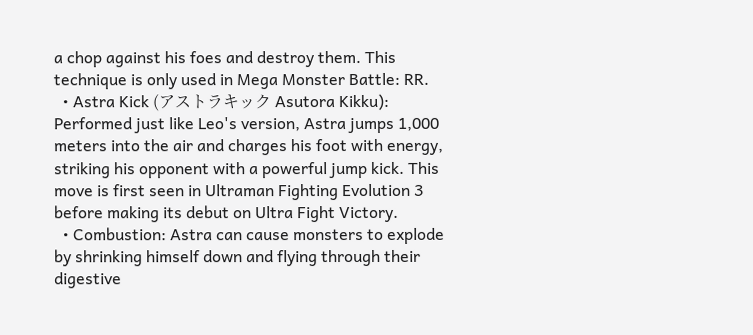a chop against his foes and destroy them. This technique is only used in Mega Monster Battle: RR.
  • Astra Kick (アストラキック Asutora Kikku): Performed just like Leo's version, Astra jumps 1,000 meters into the air and charges his foot with energy, striking his opponent with a powerful jump kick. This move is first seen in Ultraman Fighting Evolution 3 before making its debut on Ultra Fight Victory.
  • Combustion: Astra can cause monsters to explode by shrinking himself down and flying through their digestive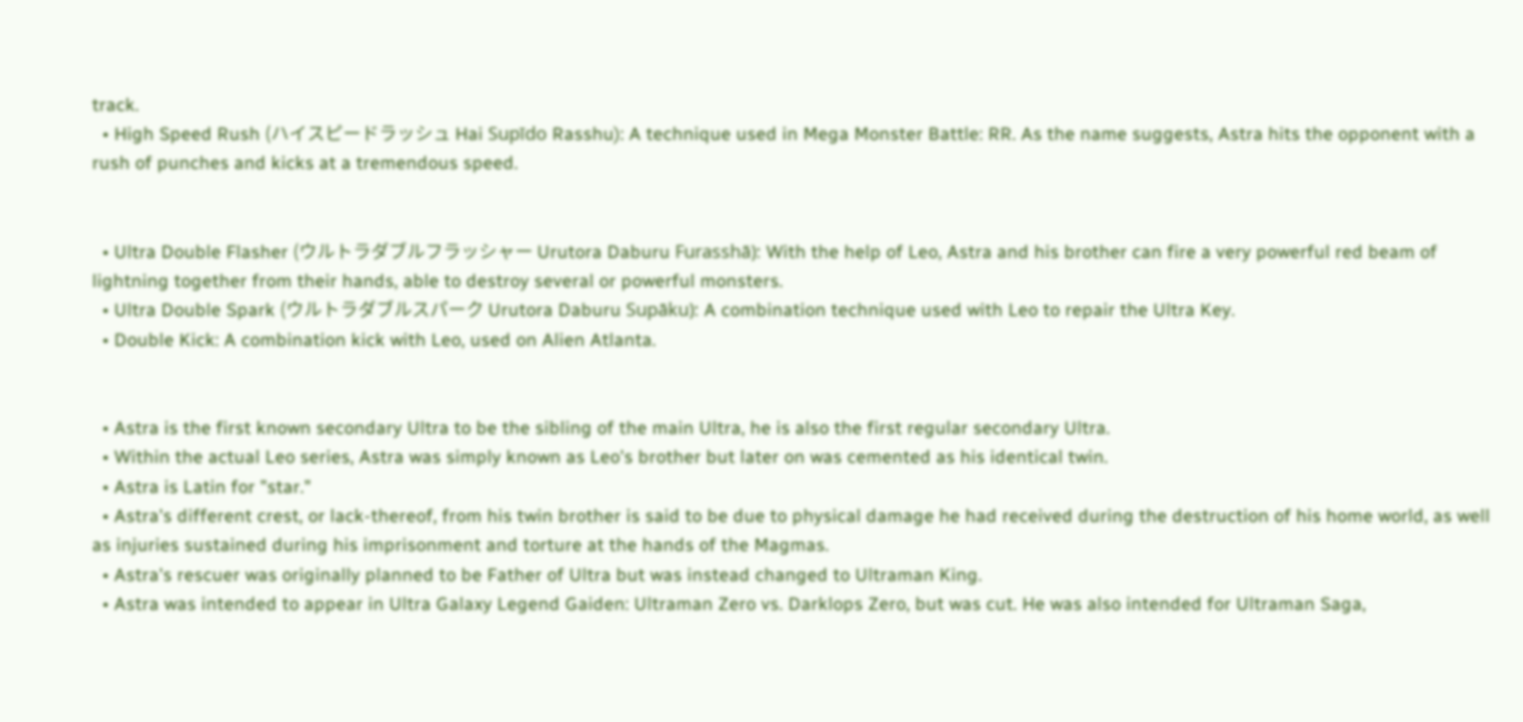track.
  • High Speed Rush (ハイスピードラッシュ Hai Supīdo Rasshu): A technique used in Mega Monster Battle: RR. As the name suggests, Astra hits the opponent with a rush of punches and kicks at a tremendous speed.


  • Ultra Double Flasher (ウルトラダブルフラッシャー Urutora Daburu Furasshā): With the help of Leo, Astra and his brother can fire a very powerful red beam of lightning together from their hands, able to destroy several or powerful monsters.
  • Ultra Double Spark (ウルトラダブルスパーク Urutora Daburu Supāku): A combination technique used with Leo to repair the Ultra Key.
  • Double Kick: A combination kick with Leo, used on Alien Atlanta.


  • Astra is the first known secondary Ultra to be the sibling of the main Ultra, he is also the first regular secondary Ultra.
  • Within the actual Leo series, Astra was simply known as Leo's brother but later on was cemented as his identical twin.
  • Astra is Latin for "star."
  • Astra's different crest, or lack-thereof, from his twin brother is said to be due to physical damage he had received during the destruction of his home world, as well as injuries sustained during his imprisonment and torture at the hands of the Magmas.
  • Astra's rescuer was originally planned to be Father of Ultra but was instead changed to Ultraman King.
  • Astra was intended to appear in Ultra Galaxy Legend Gaiden: Ultraman Zero vs. Darklops Zero, but was cut. He was also intended for Ultraman Saga,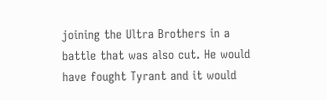joining the Ultra Brothers in a battle that was also cut. He would have fought Tyrant and it would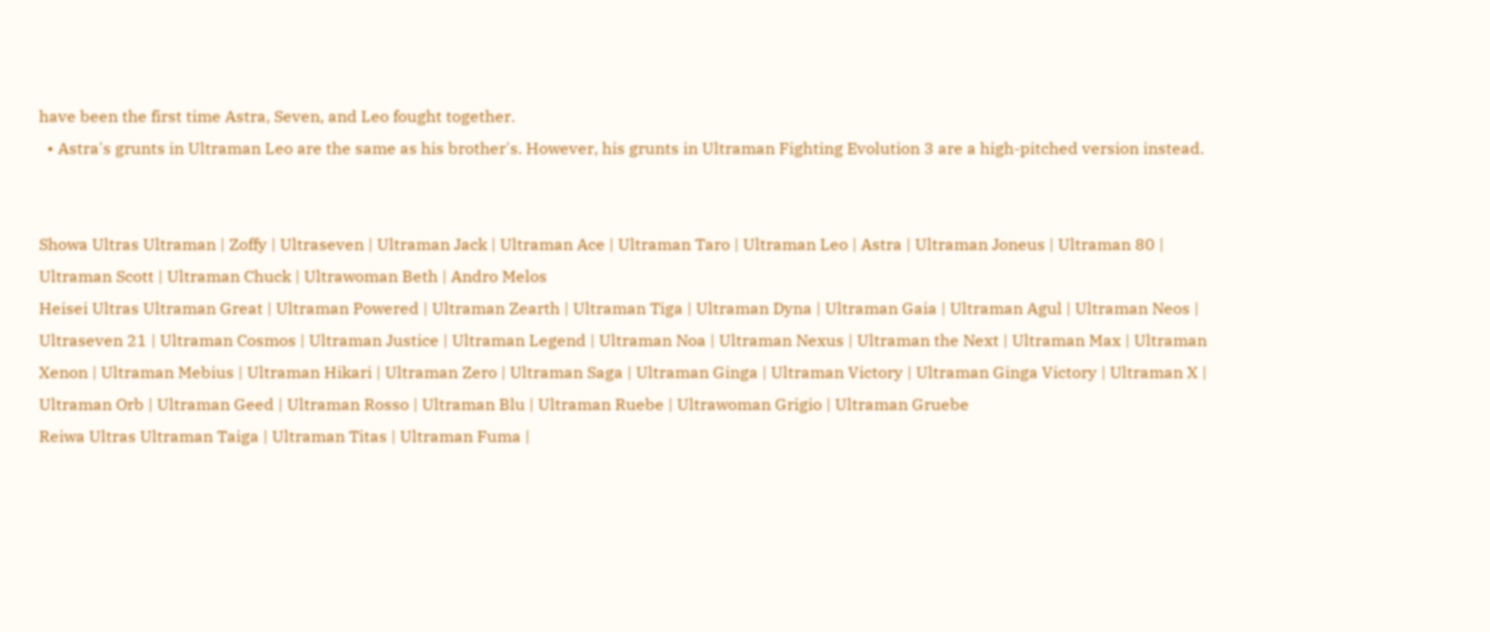have been the first time Astra, Seven, and Leo fought together.
  • Astra's grunts in Ultraman Leo are the same as his brother's. However, his grunts in Ultraman Fighting Evolution 3 are a high-pitched version instead.


Showa Ultras Ultraman | Zoffy | Ultraseven | Ultraman Jack | Ultraman Ace | Ultraman Taro | Ultraman Leo | Astra | Ultraman Joneus | Ultraman 80 | Ultraman Scott | Ultraman Chuck | Ultrawoman Beth | Andro Melos
Heisei Ultras Ultraman Great | Ultraman Powered | Ultraman Zearth | Ultraman Tiga | Ultraman Dyna | Ultraman Gaia | Ultraman Agul | Ultraman Neos | Ultraseven 21 | Ultraman Cosmos | Ultraman Justice | Ultraman Legend | Ultraman Noa | Ultraman Nexus | Ultraman the Next | Ultraman Max | Ultraman Xenon | Ultraman Mebius | Ultraman Hikari | Ultraman Zero | Ultraman Saga | Ultraman Ginga | Ultraman Victory | Ultraman Ginga Victory | Ultraman X | Ultraman Orb | Ultraman Geed | Ultraman Rosso | Ultraman Blu | Ultraman Ruebe | Ultrawoman Grigio | Ultraman Gruebe
Reiwa Ultras Ultraman Taiga | Ultraman Titas | Ultraman Fuma |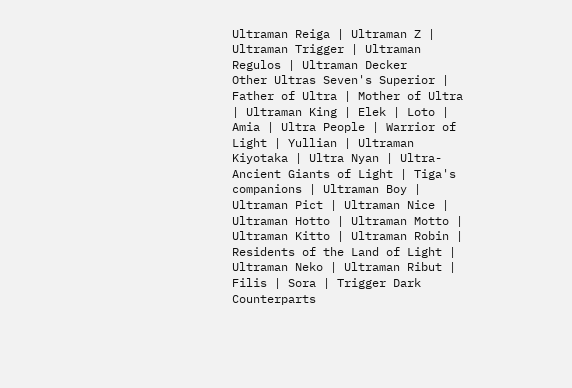Ultraman Reiga | Ultraman Z | Ultraman Trigger | Ultraman Regulos | Ultraman Decker
Other Ultras Seven's Superior | Father of Ultra | Mother of Ultra | Ultraman King | Elek | Loto | Amia | Ultra People | Warrior of Light | Yullian | Ultraman Kiyotaka | Ultra Nyan | Ultra-Ancient Giants of Light | Tiga's companions | Ultraman Boy | Ultraman Pict | Ultraman Nice | Ultraman Hotto | Ultraman Motto | Ultraman Kitto | Ultraman Robin | Residents of the Land of Light | Ultraman Neko | Ultraman Ribut | Filis | Sora | Trigger Dark
Counterparts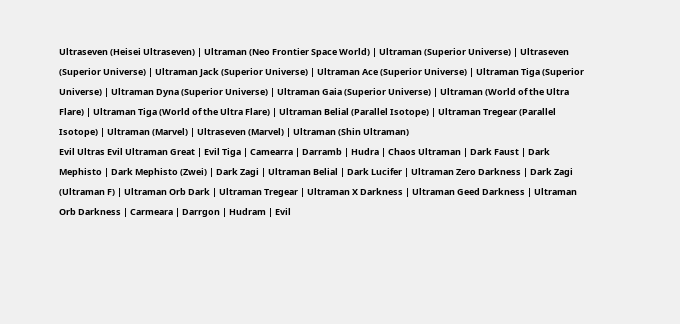Ultraseven (Heisei Ultraseven) | Ultraman (Neo Frontier Space World) | Ultraman (Superior Universe) | Ultraseven (Superior Universe) | Ultraman Jack (Superior Universe) | Ultraman Ace (Superior Universe) | Ultraman Tiga (Superior Universe) | Ultraman Dyna (Superior Universe) | Ultraman Gaia (Superior Universe) | Ultraman (World of the Ultra Flare) | Ultraman Tiga (World of the Ultra Flare) | Ultraman Belial (Parallel Isotope) | Ultraman Tregear (Parallel Isotope) | Ultraman (Marvel) | Ultraseven (Marvel) | Ultraman (Shin Ultraman)
Evil Ultras Evil Ultraman Great | Evil Tiga | Camearra | Darramb | Hudra | Chaos Ultraman | Dark Faust | Dark Mephisto | Dark Mephisto (Zwei) | Dark Zagi | Ultraman Belial | Dark Lucifer | Ultraman Zero Darkness | Dark Zagi (Ultraman F) | Ultraman Orb Dark | Ultraman Tregear | Ultraman X Darkness | Ultraman Geed Darkness | Ultraman Orb Darkness | Carmeara | Darrgon | Hudram | Evil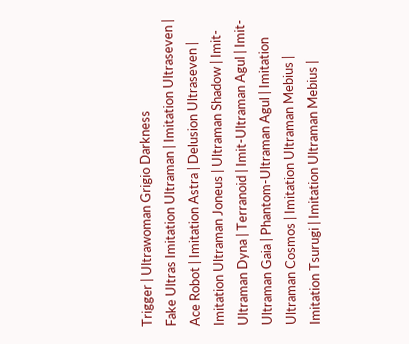Trigger | Ultrawoman Grigio Darkness
Fake Ultras Imitation Ultraman | Imitation Ultraseven | Ace Robot | Imitation Astra | Delusion Ultraseven | Imitation Ultraman Joneus | Ultraman Shadow | Imit-Ultraman Dyna | Terranoid | Imit-Ultraman Agul | Imit-Ultraman Gaia | Phantom-Ultraman Agul | Imitation Ultraman Cosmos | Imitation Ultraman Mebius | Imitation Tsurugi | Imitation Ultraman Mebius |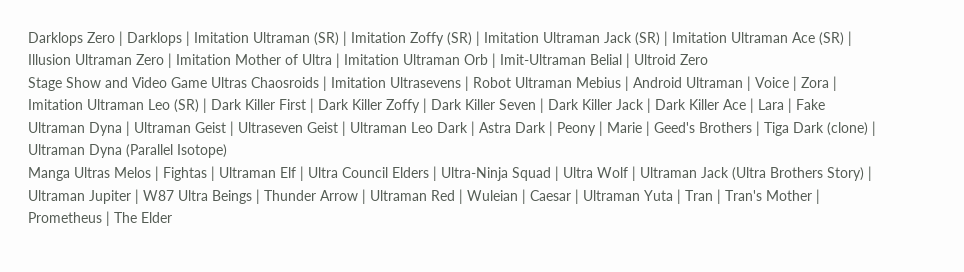Darklops Zero | Darklops | Imitation Ultraman (SR) | Imitation Zoffy (SR) | Imitation Ultraman Jack (SR) | Imitation Ultraman Ace (SR) | Illusion Ultraman Zero | Imitation Mother of Ultra | Imitation Ultraman Orb | Imit-Ultraman Belial | Ultroid Zero
Stage Show and Video Game Ultras Chaosroids | Imitation Ultrasevens | Robot Ultraman Mebius | Android Ultraman | Voice | Zora | Imitation Ultraman Leo (SR) | Dark Killer First | Dark Killer Zoffy | Dark Killer Seven | Dark Killer Jack | Dark Killer Ace | Lara | Fake Ultraman Dyna | Ultraman Geist | Ultraseven Geist | Ultraman Leo Dark | Astra Dark | Peony | Marie | Geed's Brothers | Tiga Dark (clone) | Ultraman Dyna (Parallel Isotope)
Manga Ultras Melos | Fightas | Ultraman Elf | Ultra Council Elders | Ultra-Ninja Squad | Ultra Wolf | Ultraman Jack (Ultra Brothers Story) | Ultraman Jupiter | W87 Ultra Beings | Thunder Arrow | Ultraman Red | Wuleian | Caesar | Ultraman Yuta | Tran | Tran's Mother | Prometheus | The Elder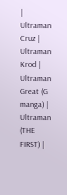| Ultraman Cruz | Ultraman Krod | Ultraman Great (G manga) | Ultraman (THE FIRST) |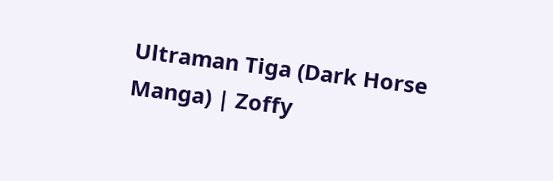Ultraman Tiga (Dark Horse Manga) | Zoffy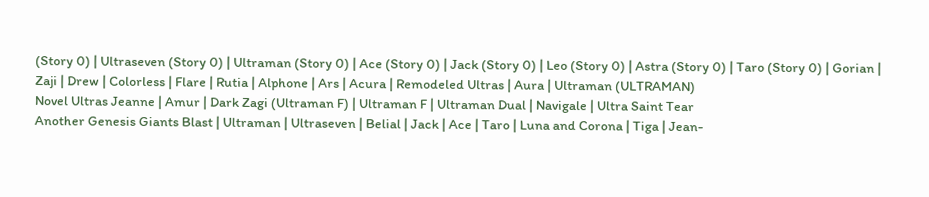(Story 0) | Ultraseven (Story 0) | Ultraman (Story 0) | Ace (Story 0) | Jack (Story 0) | Leo (Story 0) | Astra (Story 0) | Taro (Story 0) | Gorian | Zaji | Drew | Colorless | Flare | Rutia | Alphone | Ars | Acura | Remodeled Ultras | Aura | Ultraman (ULTRAMAN)
Novel Ultras Jeanne | Amur | Dark Zagi (Ultraman F) | Ultraman F | Ultraman Dual | Navigale | Ultra Saint Tear
Another Genesis Giants Blast | Ultraman | Ultraseven | Belial | Jack | Ace | Taro | Luna and Corona | Tiga | Jean-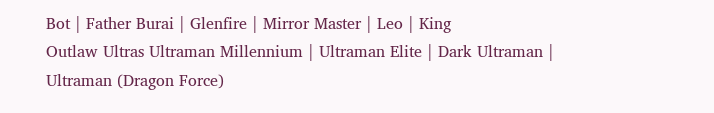Bot | Father Burai | Glenfire | Mirror Master | Leo | King
Outlaw Ultras Ultraman Millennium | Ultraman Elite | Dark Ultraman | Ultraman (Dragon Force)